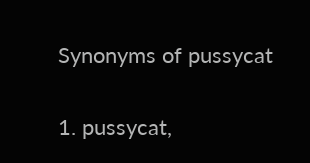Synonyms of pussycat


1. pussycat,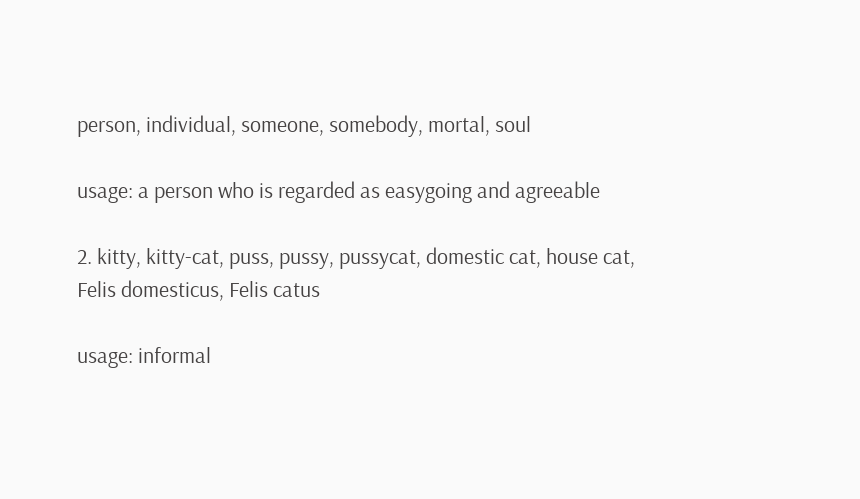person, individual, someone, somebody, mortal, soul

usage: a person who is regarded as easygoing and agreeable

2. kitty, kitty-cat, puss, pussy, pussycat, domestic cat, house cat, Felis domesticus, Felis catus

usage: informal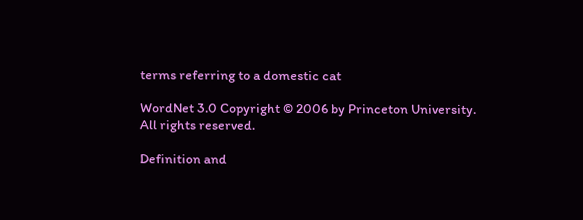terms referring to a domestic cat

WordNet 3.0 Copyright © 2006 by Princeton University.
All rights reserved.

Definition and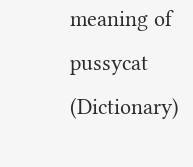meaning of pussycat (Dictionary)